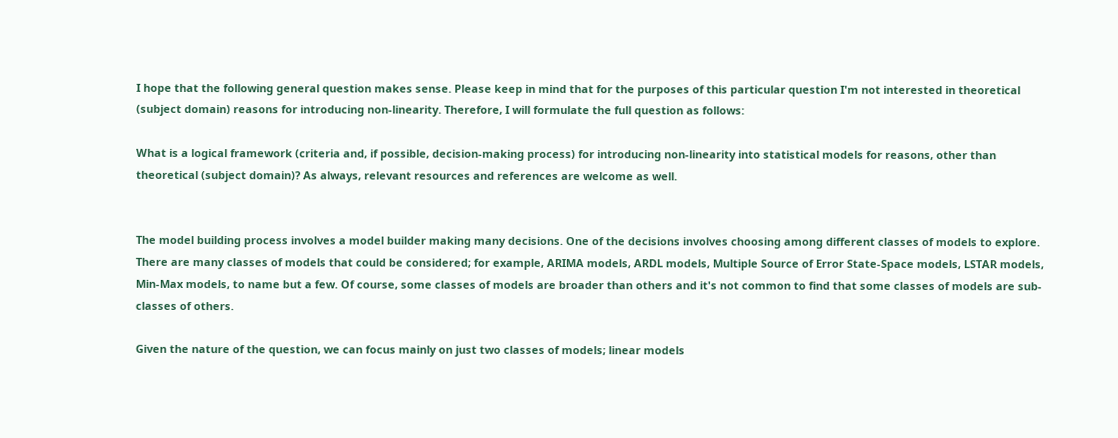I hope that the following general question makes sense. Please keep in mind that for the purposes of this particular question I'm not interested in theoretical (subject domain) reasons for introducing non-linearity. Therefore, I will formulate the full question as follows:

What is a logical framework (criteria and, if possible, decision-making process) for introducing non-linearity into statistical models for reasons, other than theoretical (subject domain)? As always, relevant resources and references are welcome as well.


The model building process involves a model builder making many decisions. One of the decisions involves choosing among different classes of models to explore. There are many classes of models that could be considered; for example, ARIMA models, ARDL models, Multiple Source of Error State-Space models, LSTAR models, Min-Max models, to name but a few. Of course, some classes of models are broader than others and it's not common to find that some classes of models are sub-classes of others.

Given the nature of the question, we can focus mainly on just two classes of models; linear models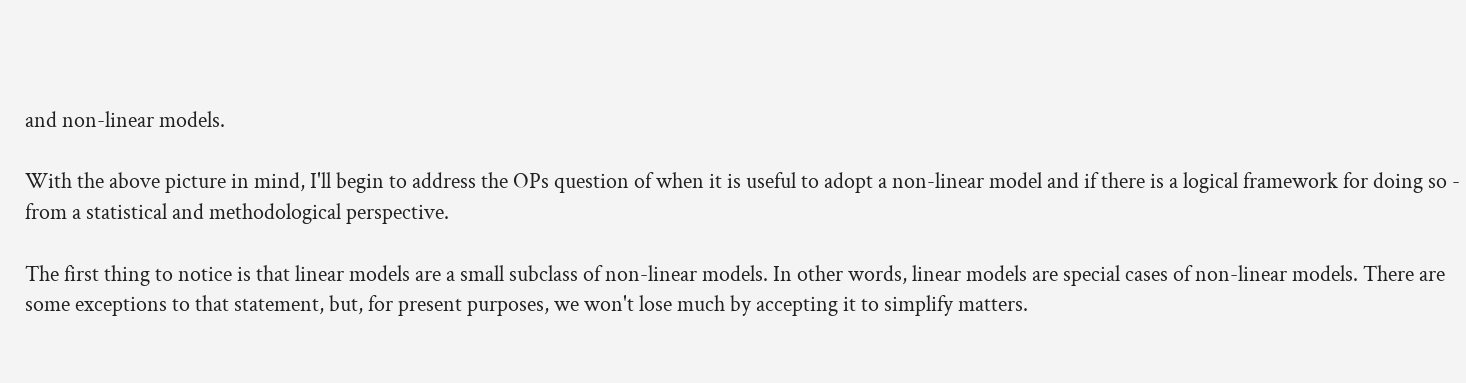and non-linear models.

With the above picture in mind, I'll begin to address the OPs question of when it is useful to adopt a non-linear model and if there is a logical framework for doing so - from a statistical and methodological perspective.

The first thing to notice is that linear models are a small subclass of non-linear models. In other words, linear models are special cases of non-linear models. There are some exceptions to that statement, but, for present purposes, we won't lose much by accepting it to simplify matters.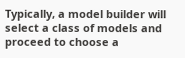Typically, a model builder will select a class of models and proceed to choose a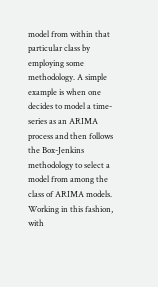model from within that particular class by employing some methodology. A simple example is when one decides to model a time-series as an ARIMA process and then follows the Box-Jenkins methodology to select a model from among the class of ARIMA models. Working in this fashion, with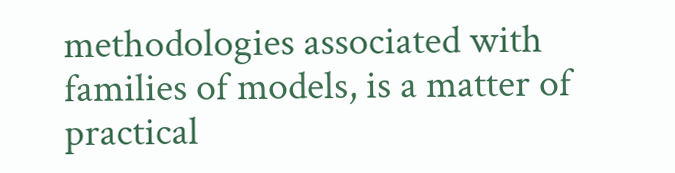methodologies associated with families of models, is a matter of practical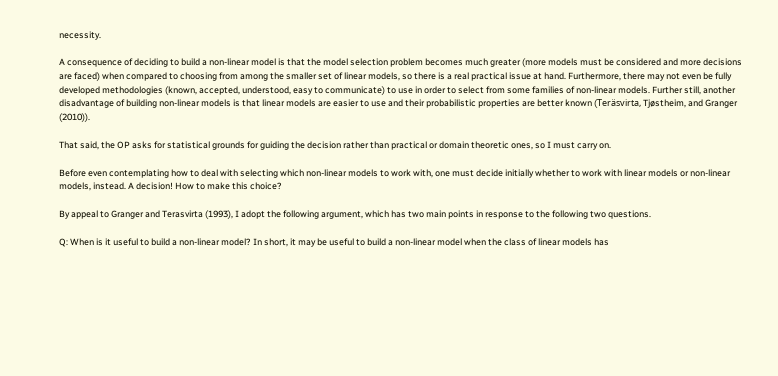necessity.

A consequence of deciding to build a non-linear model is that the model selection problem becomes much greater (more models must be considered and more decisions are faced) when compared to choosing from among the smaller set of linear models, so there is a real practical issue at hand. Furthermore, there may not even be fully developed methodologies (known, accepted, understood, easy to communicate) to use in order to select from some families of non-linear models. Further still, another disadvantage of building non-linear models is that linear models are easier to use and their probabilistic properties are better known (Teräsvirta, Tjøstheim, and Granger (2010)).

That said, the OP asks for statistical grounds for guiding the decision rather than practical or domain theoretic ones, so I must carry on.

Before even contemplating how to deal with selecting which non-linear models to work with, one must decide initially whether to work with linear models or non-linear models, instead. A decision! How to make this choice?

By appeal to Granger and Terasvirta (1993), I adopt the following argument, which has two main points in response to the following two questions.

Q: When is it useful to build a non-linear model? In short, it may be useful to build a non-linear model when the class of linear models has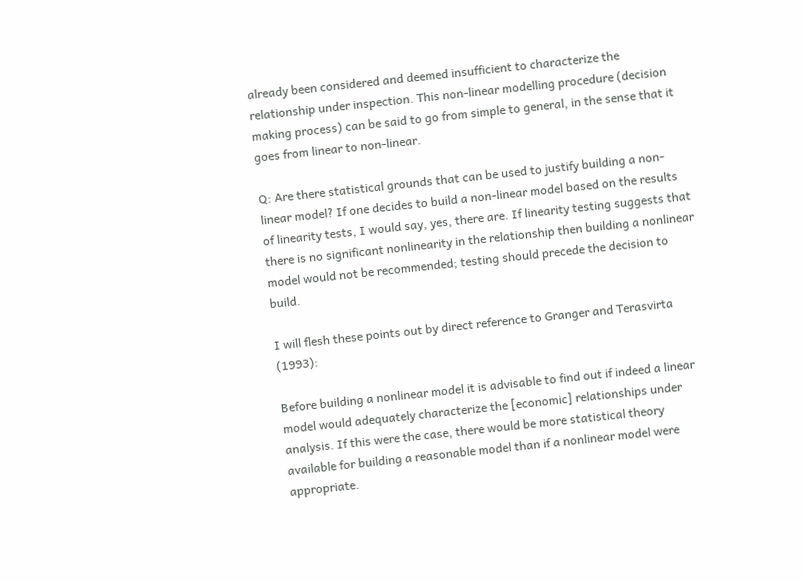already been considered and deemed insufficient to characterize the relationship under inspection. This non-linear modelling procedure (decision making process) can be said to go from simple to general, in the sense that it goes from linear to non-linear.

Q: Are there statistical grounds that can be used to justify building a non-linear model? If one decides to build a non-linear model based on the results of linearity tests, I would say, yes, there are. If linearity testing suggests that there is no significant nonlinearity in the relationship then building a nonlinear model would not be recommended; testing should precede the decision to build.

I will flesh these points out by direct reference to Granger and Terasvirta (1993):

Before building a nonlinear model it is advisable to find out if indeed a linear model would adequately characterize the [economic] relationships under analysis. If this were the case, there would be more statistical theory available for building a reasonable model than if a nonlinear model were appropriate.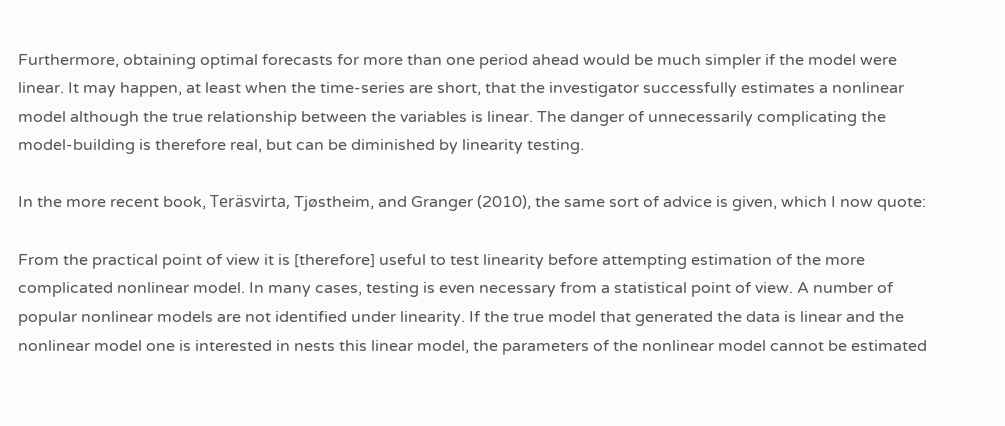Furthermore, obtaining optimal forecasts for more than one period ahead would be much simpler if the model were linear. It may happen, at least when the time-series are short, that the investigator successfully estimates a nonlinear model although the true relationship between the variables is linear. The danger of unnecessarily complicating the model-building is therefore real, but can be diminished by linearity testing.

In the more recent book, Teräsvirta, Tjøstheim, and Granger (2010), the same sort of advice is given, which I now quote:

From the practical point of view it is [therefore] useful to test linearity before attempting estimation of the more complicated nonlinear model. In many cases, testing is even necessary from a statistical point of view. A number of popular nonlinear models are not identified under linearity. If the true model that generated the data is linear and the nonlinear model one is interested in nests this linear model, the parameters of the nonlinear model cannot be estimated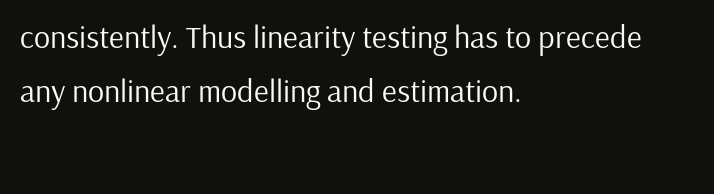consistently. Thus linearity testing has to precede any nonlinear modelling and estimation.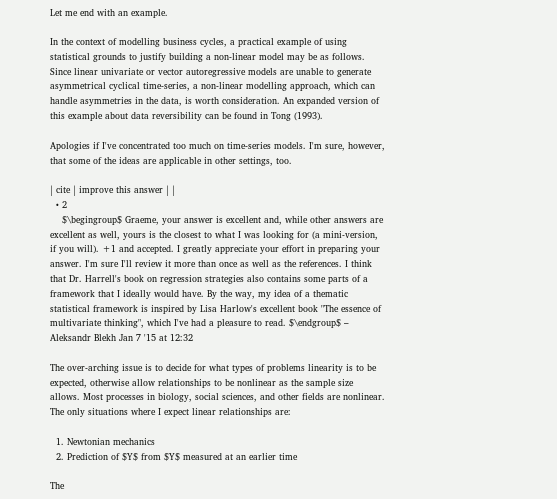Let me end with an example.

In the context of modelling business cycles, a practical example of using statistical grounds to justify building a non-linear model may be as follows. Since linear univariate or vector autoregressive models are unable to generate asymmetrical cyclical time-series, a non-linear modelling approach, which can handle asymmetries in the data, is worth consideration. An expanded version of this example about data reversibility can be found in Tong (1993).

Apologies if I've concentrated too much on time-series models. I'm sure, however, that some of the ideas are applicable in other settings, too.

| cite | improve this answer | |
  • 2
    $\begingroup$ Graeme, your answer is excellent and, while other answers are excellent as well, yours is the closest to what I was looking for (a mini-version, if you will). +1 and accepted. I greatly appreciate your effort in preparing your answer. I'm sure I'll review it more than once as well as the references. I think that Dr. Harrell's book on regression strategies also contains some parts of a framework that I ideally would have. By the way, my idea of a thematic statistical framework is inspired by Lisa Harlow's excellent book "The essence of multivariate thinking", which I've had a pleasure to read. $\endgroup$ – Aleksandr Blekh Jan 7 '15 at 12:32

The over-arching issue is to decide for what types of problems linearity is to be expected, otherwise allow relationships to be nonlinear as the sample size allows. Most processes in biology, social sciences, and other fields are nonlinear. The only situations where I expect linear relationships are:

  1. Newtonian mechanics
  2. Prediction of $Y$ from $Y$ measured at an earlier time

The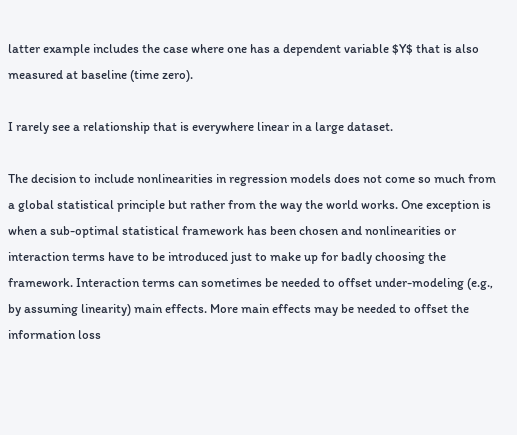latter example includes the case where one has a dependent variable $Y$ that is also measured at baseline (time zero).

I rarely see a relationship that is everywhere linear in a large dataset.

The decision to include nonlinearities in regression models does not come so much from a global statistical principle but rather from the way the world works. One exception is when a sub-optimal statistical framework has been chosen and nonlinearities or interaction terms have to be introduced just to make up for badly choosing the framework. Interaction terms can sometimes be needed to offset under-modeling (e.g., by assuming linearity) main effects. More main effects may be needed to offset the information loss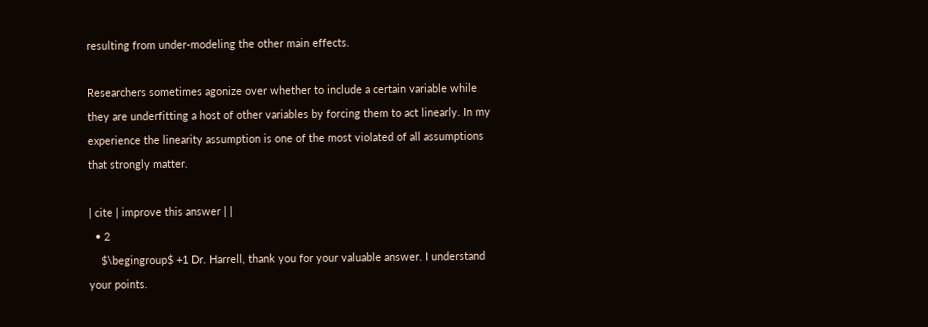resulting from under-modeling the other main effects.

Researchers sometimes agonize over whether to include a certain variable while they are underfitting a host of other variables by forcing them to act linearly. In my experience the linearity assumption is one of the most violated of all assumptions that strongly matter.

| cite | improve this answer | |
  • 2
    $\begingroup$ +1 Dr. Harrell, thank you for your valuable answer. I understand your points.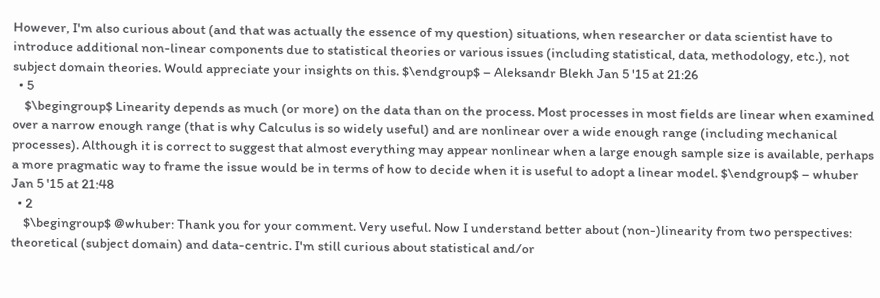However, I'm also curious about (and that was actually the essence of my question) situations, when researcher or data scientist have to introduce additional non-linear components due to statistical theories or various issues (including statistical, data, methodology, etc.), not subject domain theories. Would appreciate your insights on this. $\endgroup$ – Aleksandr Blekh Jan 5 '15 at 21:26
  • 5
    $\begingroup$ Linearity depends as much (or more) on the data than on the process. Most processes in most fields are linear when examined over a narrow enough range (that is why Calculus is so widely useful) and are nonlinear over a wide enough range (including mechanical processes). Although it is correct to suggest that almost everything may appear nonlinear when a large enough sample size is available, perhaps a more pragmatic way to frame the issue would be in terms of how to decide when it is useful to adopt a linear model. $\endgroup$ – whuber Jan 5 '15 at 21:48
  • 2
    $\begingroup$ @whuber: Thank you for your comment. Very useful. Now I understand better about (non-)linearity from two perspectives: theoretical (subject domain) and data-centric. I'm still curious about statistical and/or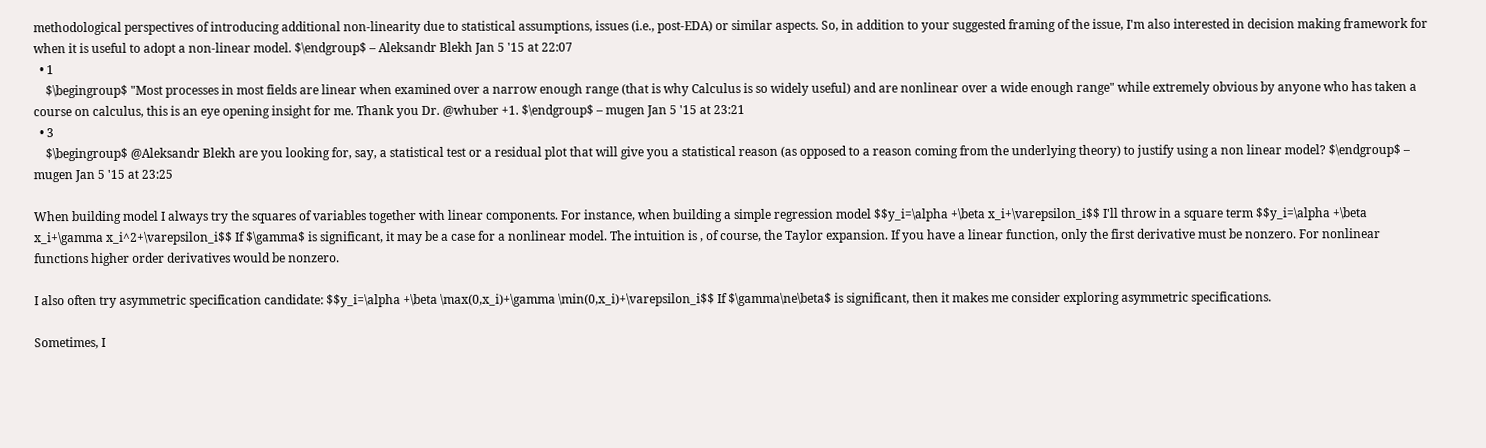methodological perspectives of introducing additional non-linearity due to statistical assumptions, issues (i.e., post-EDA) or similar aspects. So, in addition to your suggested framing of the issue, I'm also interested in decision making framework for when it is useful to adopt a non-linear model. $\endgroup$ – Aleksandr Blekh Jan 5 '15 at 22:07
  • 1
    $\begingroup$ "Most processes in most fields are linear when examined over a narrow enough range (that is why Calculus is so widely useful) and are nonlinear over a wide enough range" while extremely obvious by anyone who has taken a course on calculus, this is an eye opening insight for me. Thank you Dr. @whuber +1. $\endgroup$ – mugen Jan 5 '15 at 23:21
  • 3
    $\begingroup$ @Aleksandr Blekh are you looking for, say, a statistical test or a residual plot that will give you a statistical reason (as opposed to a reason coming from the underlying theory) to justify using a non linear model? $\endgroup$ – mugen Jan 5 '15 at 23:25

When building model I always try the squares of variables together with linear components. For instance, when building a simple regression model $$y_i=\alpha +\beta x_i+\varepsilon_i$$ I'll throw in a square term $$y_i=\alpha +\beta x_i+\gamma x_i^2+\varepsilon_i$$ If $\gamma$ is significant, it may be a case for a nonlinear model. The intuition is , of course, the Taylor expansion. If you have a linear function, only the first derivative must be nonzero. For nonlinear functions higher order derivatives would be nonzero.

I also often try asymmetric specification candidate: $$y_i=\alpha +\beta \max(0,x_i)+\gamma \min(0,x_i)+\varepsilon_i$$ If $\gamma\ne\beta$ is significant, then it makes me consider exploring asymmetric specifications.

Sometimes, I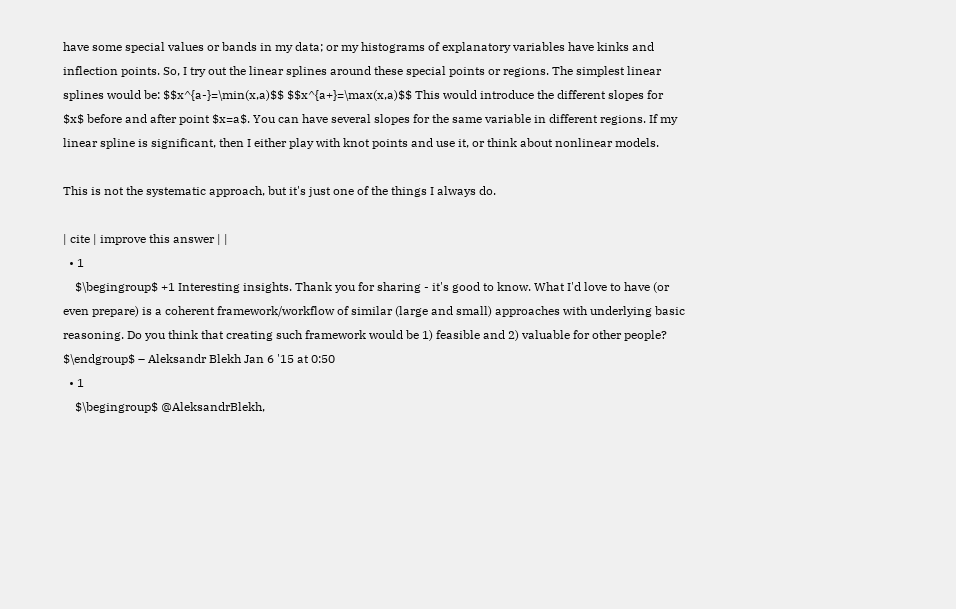have some special values or bands in my data; or my histograms of explanatory variables have kinks and inflection points. So, I try out the linear splines around these special points or regions. The simplest linear splines would be: $$x^{a-}=\min(x,a)$$ $$x^{a+}=\max(x,a)$$ This would introduce the different slopes for $x$ before and after point $x=a$. You can have several slopes for the same variable in different regions. If my linear spline is significant, then I either play with knot points and use it, or think about nonlinear models.

This is not the systematic approach, but it's just one of the things I always do.

| cite | improve this answer | |
  • 1
    $\begingroup$ +1 Interesting insights. Thank you for sharing - it's good to know. What I'd love to have (or even prepare) is a coherent framework/workflow of similar (large and small) approaches with underlying basic reasoning. Do you think that creating such framework would be 1) feasible and 2) valuable for other people? $\endgroup$ – Aleksandr Blekh Jan 6 '15 at 0:50
  • 1
    $\begingroup$ @AleksandrBlekh,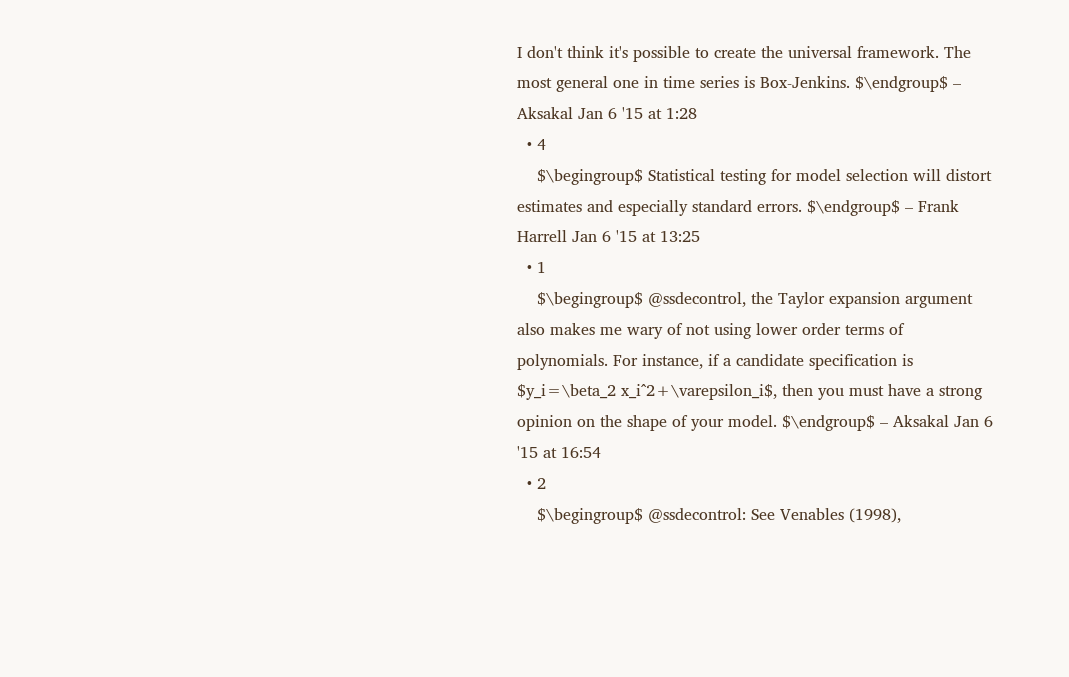I don't think it's possible to create the universal framework. The most general one in time series is Box-Jenkins. $\endgroup$ – Aksakal Jan 6 '15 at 1:28
  • 4
    $\begingroup$ Statistical testing for model selection will distort estimates and especially standard errors. $\endgroup$ – Frank Harrell Jan 6 '15 at 13:25
  • 1
    $\begingroup$ @ssdecontrol, the Taylor expansion argument also makes me wary of not using lower order terms of polynomials. For instance, if a candidate specification is $y_i=\beta_2 x_i^2+\varepsilon_i$, then you must have a strong opinion on the shape of your model. $\endgroup$ – Aksakal Jan 6 '15 at 16:54
  • 2
    $\begingroup$ @ssdecontrol: See Venables (1998),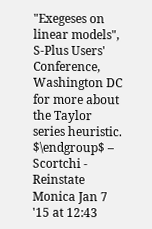"Exegeses on linear models", S-Plus Users' Conference, Washington DC for more about the Taylor series heuristic. $\endgroup$ – Scortchi - Reinstate Monica Jan 7 '15 at 12:43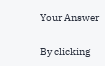Your Answer

By clicking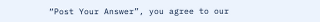“Post Your Answer”, you agree to our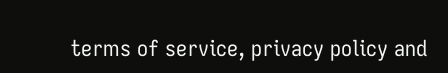terms of service, privacy policy and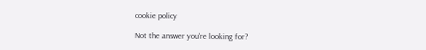cookie policy

Not the answer you're looking for?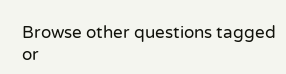Browse other questions tagged or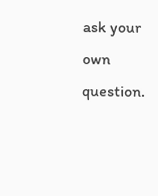ask your own question.